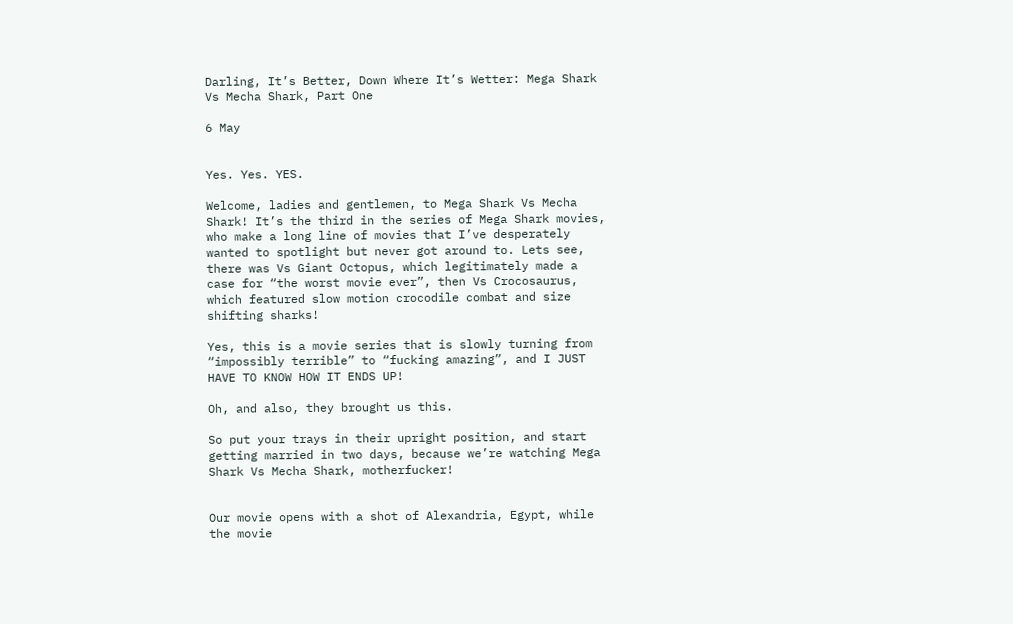Darling, It’s Better, Down Where It’s Wetter: Mega Shark Vs Mecha Shark, Part One

6 May


Yes. Yes. YES.

Welcome, ladies and gentlemen, to Mega Shark Vs Mecha Shark! It’s the third in the series of Mega Shark movies, who make a long line of movies that I’ve desperately wanted to spotlight but never got around to. Lets see, there was Vs Giant Octopus, which legitimately made a case for “the worst movie ever”, then Vs Crocosaurus, which featured slow motion crocodile combat and size shifting sharks!

Yes, this is a movie series that is slowly turning from “impossibly terrible” to “fucking amazing”, and I JUST HAVE TO KNOW HOW IT ENDS UP!

Oh, and also, they brought us this.

So put your trays in their upright position, and start getting married in two days, because we’re watching Mega Shark Vs Mecha Shark, motherfucker!


Our movie opens with a shot of Alexandria, Egypt, while the movie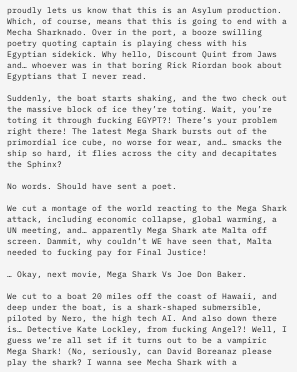proudly lets us know that this is an Asylum production. Which, of course, means that this is going to end with a Mecha Sharknado. Over in the port, a booze swilling poetry quoting captain is playing chess with his Egyptian sidekick. Why hello, Discount Quint from Jaws and… whoever was in that boring Rick Riordan book about Egyptians that I never read.

Suddenly, the boat starts shaking, and the two check out the massive block of ice they’re toting. Wait, you’re toting it through fucking EGYPT?! There’s your problem right there! The latest Mega Shark bursts out of the primordial ice cube, no worse for wear, and… smacks the ship so hard, it flies across the city and decapitates the Sphinx?

No words. Should have sent a poet.

We cut a montage of the world reacting to the Mega Shark attack, including economic collapse, global warming, a UN meeting, and… apparently Mega Shark ate Malta off screen. Dammit, why couldn’t WE have seen that, Malta needed to fucking pay for Final Justice!

… Okay, next movie, Mega Shark Vs Joe Don Baker.

We cut to a boat 20 miles off the coast of Hawaii, and deep under the boat, is a shark-shaped submersible, piloted by Nero, the high tech AI. And also down there is… Detective Kate Lockley, from fucking Angel?! Well, I guess we’re all set if it turns out to be a vampiric Mega Shark! (No, seriously, can David Boreanaz please play the shark? I wanna see Mecha Shark with a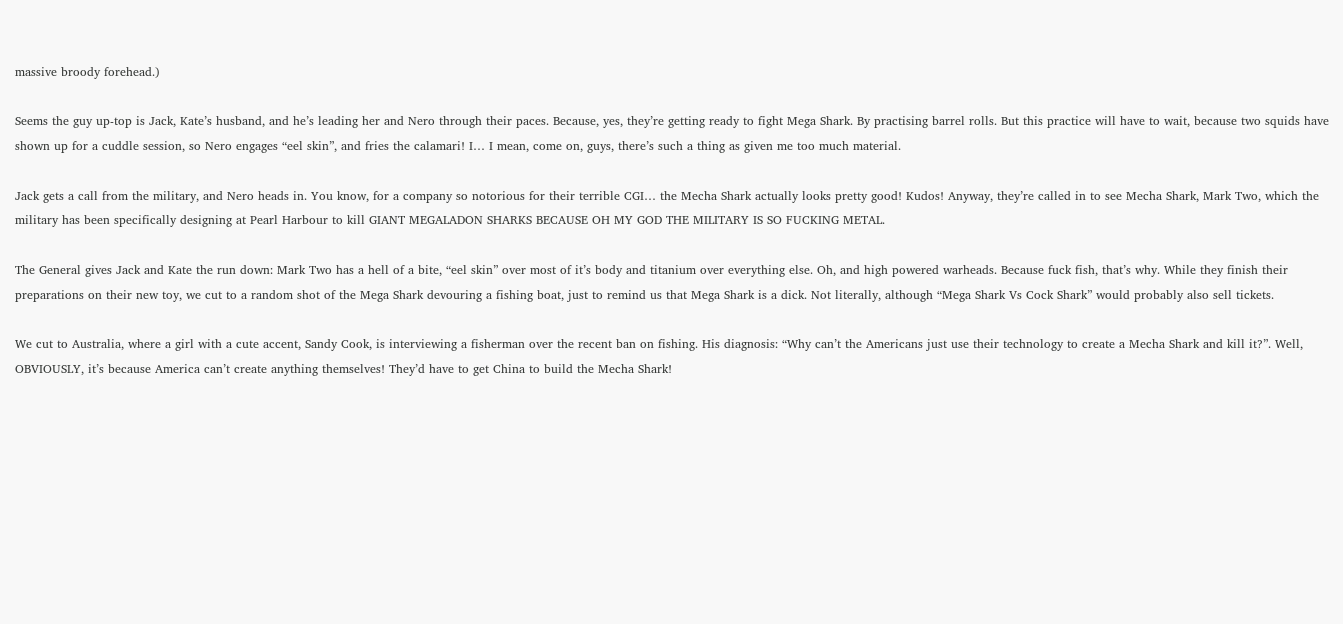massive broody forehead.)

Seems the guy up-top is Jack, Kate’s husband, and he’s leading her and Nero through their paces. Because, yes, they’re getting ready to fight Mega Shark. By practising barrel rolls. But this practice will have to wait, because two squids have shown up for a cuddle session, so Nero engages “eel skin”, and fries the calamari! I… I mean, come on, guys, there’s such a thing as given me too much material.

Jack gets a call from the military, and Nero heads in. You know, for a company so notorious for their terrible CGI… the Mecha Shark actually looks pretty good! Kudos! Anyway, they’re called in to see Mecha Shark, Mark Two, which the military has been specifically designing at Pearl Harbour to kill GIANT MEGALADON SHARKS BECAUSE OH MY GOD THE MILITARY IS SO FUCKING METAL.

The General gives Jack and Kate the run down: Mark Two has a hell of a bite, “eel skin” over most of it’s body and titanium over everything else. Oh, and high powered warheads. Because fuck fish, that’s why. While they finish their preparations on their new toy, we cut to a random shot of the Mega Shark devouring a fishing boat, just to remind us that Mega Shark is a dick. Not literally, although “Mega Shark Vs Cock Shark” would probably also sell tickets.

We cut to Australia, where a girl with a cute accent, Sandy Cook, is interviewing a fisherman over the recent ban on fishing. His diagnosis: “Why can’t the Americans just use their technology to create a Mecha Shark and kill it?”. Well, OBVIOUSLY, it’s because America can’t create anything themselves! They’d have to get China to build the Mecha Shark!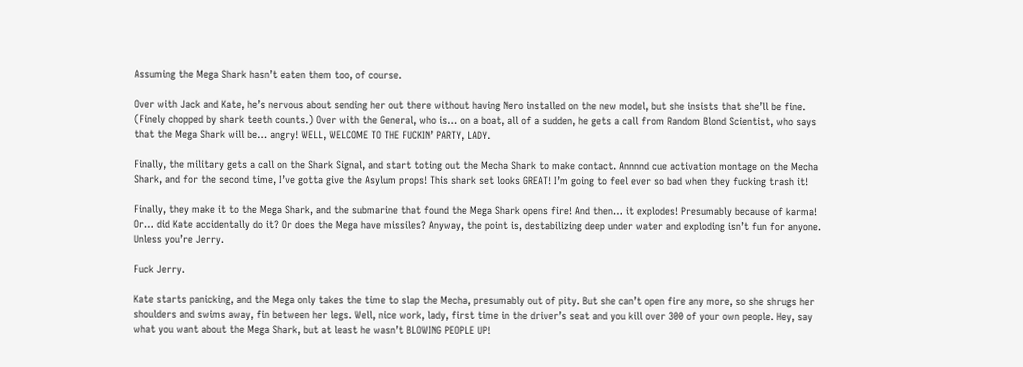Assuming the Mega Shark hasn’t eaten them too, of course.

Over with Jack and Kate, he’s nervous about sending her out there without having Nero installed on the new model, but she insists that she’ll be fine. (Finely chopped by shark teeth counts.) Over with the General, who is… on a boat, all of a sudden, he gets a call from Random Blond Scientist, who says that the Mega Shark will be… angry! WELL, WELCOME TO THE FUCKIN’ PARTY, LADY.

Finally, the military gets a call on the Shark Signal, and start toting out the Mecha Shark to make contact. Annnnd cue activation montage on the Mecha Shark, and for the second time, I’ve gotta give the Asylum props! This shark set looks GREAT! I’m going to feel ever so bad when they fucking trash it!

Finally, they make it to the Mega Shark, and the submarine that found the Mega Shark opens fire! And then… it explodes! Presumably because of karma! Or… did Kate accidentally do it? Or does the Mega have missiles? Anyway, the point is, destabilizing deep under water and exploding isn’t fun for anyone. Unless you’re Jerry.

Fuck Jerry.

Kate starts panicking, and the Mega only takes the time to slap the Mecha, presumably out of pity. But she can’t open fire any more, so she shrugs her shoulders and swims away, fin between her legs. Well, nice work, lady, first time in the driver’s seat and you kill over 300 of your own people. Hey, say what you want about the Mega Shark, but at least he wasn’t BLOWING PEOPLE UP!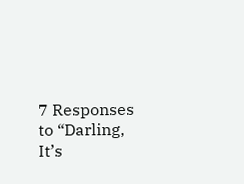7 Responses to “Darling, It’s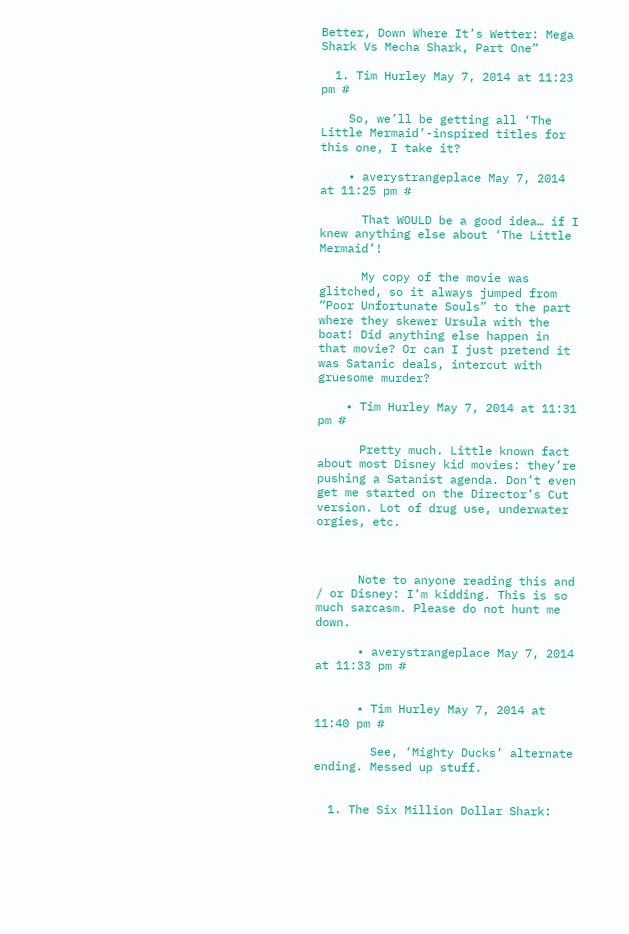Better, Down Where It’s Wetter: Mega Shark Vs Mecha Shark, Part One”

  1. Tim Hurley May 7, 2014 at 11:23 pm #

    So, we’ll be getting all ‘The Little Mermaid’-inspired titles for this one, I take it?

    • averystrangeplace May 7, 2014 at 11:25 pm #

      That WOULD be a good idea… if I knew anything else about ‘The Little Mermaid’!

      My copy of the movie was glitched, so it always jumped from “Poor Unfortunate Souls” to the part where they skewer Ursula with the boat! Did anything else happen in that movie? Or can I just pretend it was Satanic deals, intercut with gruesome murder?

    • Tim Hurley May 7, 2014 at 11:31 pm #

      Pretty much. Little known fact about most Disney kid movies: they’re pushing a Satanist agenda. Don’t even get me started on the Director’s Cut version. Lot of drug use, underwater orgies, etc.



      Note to anyone reading this and / or Disney: I’m kidding. This is so much sarcasm. Please do not hunt me down.

      • averystrangeplace May 7, 2014 at 11:33 pm #


      • Tim Hurley May 7, 2014 at 11:40 pm #

        See, ‘Mighty Ducks’ alternate ending. Messed up stuff.


  1. The Six Million Dollar Shark: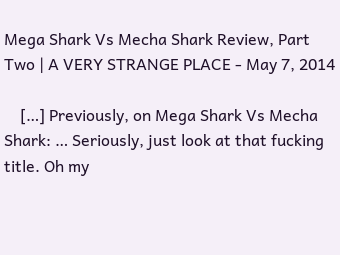Mega Shark Vs Mecha Shark Review, Part Two | A VERY STRANGE PLACE - May 7, 2014

    […] Previously, on Mega Shark Vs Mecha Shark: … Seriously, just look at that fucking title. Oh my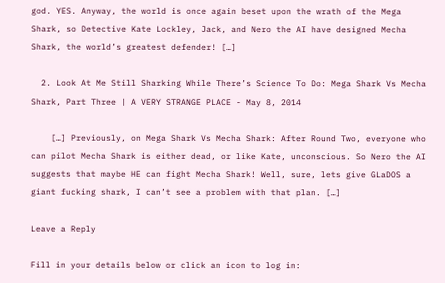god. YES. Anyway, the world is once again beset upon the wrath of the Mega Shark, so Detective Kate Lockley, Jack, and Nero the AI have designed Mecha Shark, the world’s greatest defender! […]

  2. Look At Me Still Sharking While There’s Science To Do: Mega Shark Vs Mecha Shark, Part Three | A VERY STRANGE PLACE - May 8, 2014

    […] Previously, on Mega Shark Vs Mecha Shark: After Round Two, everyone who can pilot Mecha Shark is either dead, or like Kate, unconscious. So Nero the AI suggests that maybe HE can fight Mecha Shark! Well, sure, lets give GLaDOS a giant fucking shark, I can’t see a problem with that plan. […]

Leave a Reply

Fill in your details below or click an icon to log in: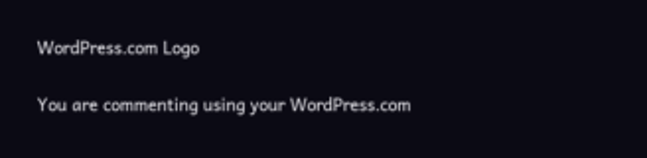WordPress.com Logo

You are commenting using your WordPress.com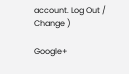account. Log Out /  Change )

Google+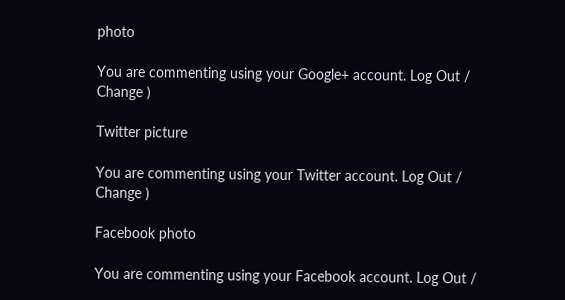photo

You are commenting using your Google+ account. Log Out /  Change )

Twitter picture

You are commenting using your Twitter account. Log Out /  Change )

Facebook photo

You are commenting using your Facebook account. Log Out /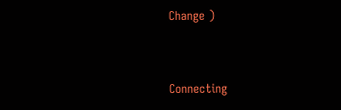Change )


Connecting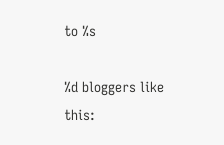to %s

%d bloggers like this: